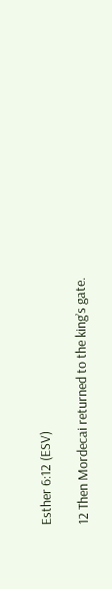Esther 6:12 (ESV)

12 Then Mordecai returned to the king’s gate.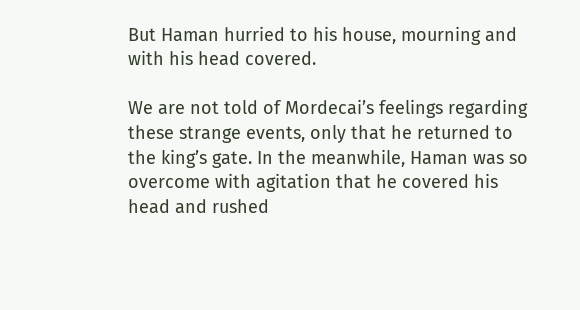But Haman hurried to his house, mourning and with his head covered.

We are not told of Mordecai’s feelings regarding these strange events, only that he returned to the king’s gate. In the meanwhile, Haman was so overcome with agitation that he covered his head and rushed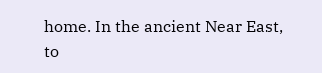home. In the ancient Near East, to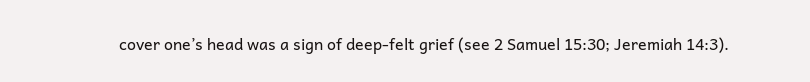cover one’s head was a sign of deep-felt grief (see 2 Samuel 15:30; Jeremiah 14:3).